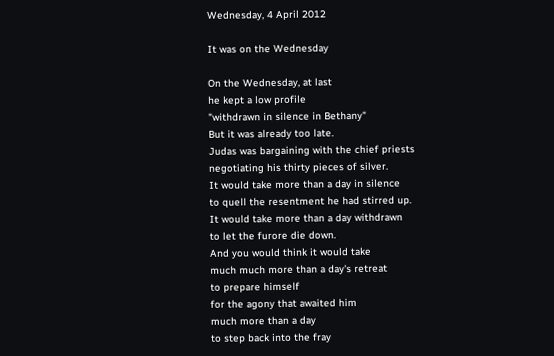Wednesday, 4 April 2012

It was on the Wednesday

On the Wednesday, at last
he kept a low profile
"withdrawn in silence in Bethany"
But it was already too late.
Judas was bargaining with the chief priests
negotiating his thirty pieces of silver.
It would take more than a day in silence
to quell the resentment he had stirred up.
It would take more than a day withdrawn
to let the furore die down.
And you would think it would take
much much more than a day's retreat
to prepare himself
for the agony that awaited him
much more than a day
to step back into the fray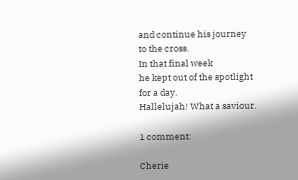and continue his journey
to the cross.
In that final week
he kept out of the spotlight
for a day.
Hallelujah! What a saviour.

1 comment:

Cherie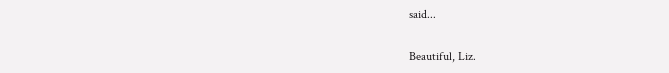said...

Beautiful, Liz.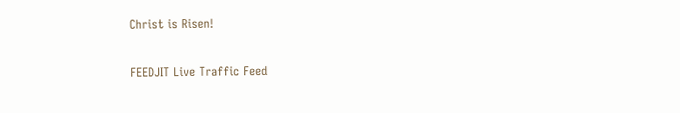Christ is Risen!

FEEDJIT Live Traffic Feed